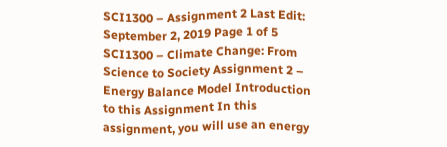SCI1300 – Assignment 2 Last Edit: September 2, 2019 Page 1 of 5 SCI1300 – Climate Change: From Science to Society Assignment 2 – Energy Balance Model Introduction to this Assignment In this assignment, you will use an energy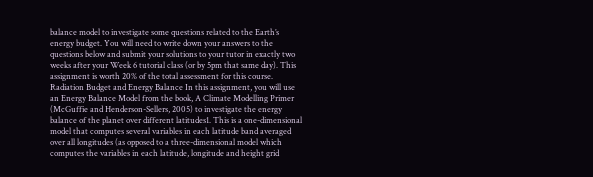balance model to investigate some questions related to the Earth’s energy budget. You will need to write down your answers to the questions below and submit your solutions to your tutor in exactly two weeks after your Week 6 tutorial class (or by 5pm that same day). This assignment is worth 20% of the total assessment for this course. Radiation Budget and Energy Balance In this assignment, you will use an Energy Balance Model from the book, A Climate Modelling Primer (McGuffie and Henderson-Sellers, 2005) to investigate the energy balance of the planet over different latitudes1. This is a one-dimensional model that computes several variables in each latitude band averaged over all longitudes (as opposed to a three-dimensional model which computes the variables in each latitude, longitude and height grid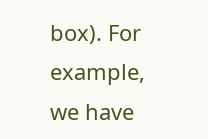box). For example, we have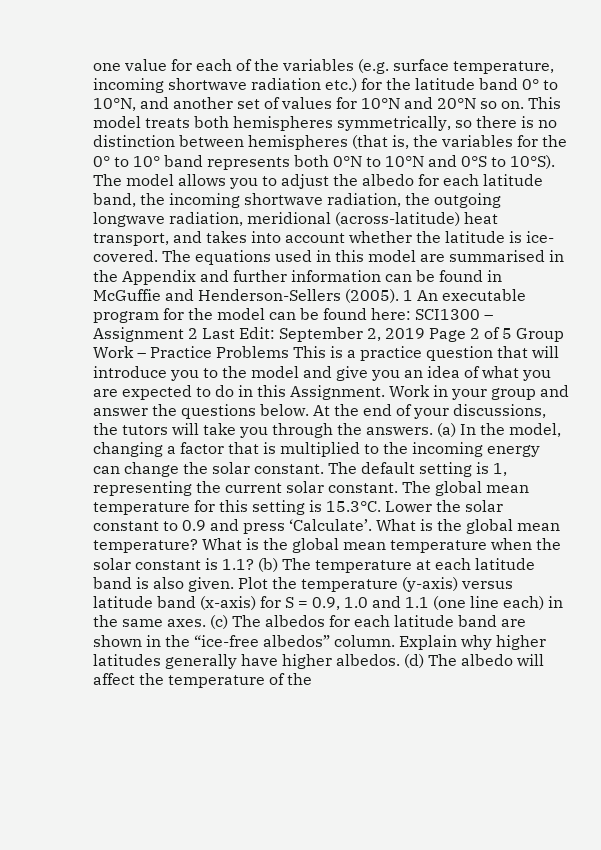one value for each of the variables (e.g. surface temperature, incoming shortwave radiation etc.) for the latitude band 0° to 10°N, and another set of values for 10°N and 20°N so on. This model treats both hemispheres symmetrically, so there is no distinction between hemispheres (that is, the variables for the 0° to 10° band represents both 0°N to 10°N and 0°S to 10°S). The model allows you to adjust the albedo for each latitude band, the incoming shortwave radiation, the outgoing longwave radiation, meridional (across-latitude) heat transport, and takes into account whether the latitude is ice-covered. The equations used in this model are summarised in the Appendix and further information can be found in McGuffie and Henderson-Sellers (2005). 1 An executable program for the model can be found here: SCI1300 – Assignment 2 Last Edit: September 2, 2019 Page 2 of 5 Group Work – Practice Problems This is a practice question that will introduce you to the model and give you an idea of what you are expected to do in this Assignment. Work in your group and answer the questions below. At the end of your discussions, the tutors will take you through the answers. (a) In the model, changing a factor that is multiplied to the incoming energy can change the solar constant. The default setting is 1, representing the current solar constant. The global mean temperature for this setting is 15.3°C. Lower the solar constant to 0.9 and press ‘Calculate’. What is the global mean temperature? What is the global mean temperature when the solar constant is 1.1? (b) The temperature at each latitude band is also given. Plot the temperature (y-axis) versus latitude band (x-axis) for S = 0.9, 1.0 and 1.1 (one line each) in the same axes. (c) The albedos for each latitude band are shown in the “ice-free albedos” column. Explain why higher latitudes generally have higher albedos. (d) The albedo will affect the temperature of the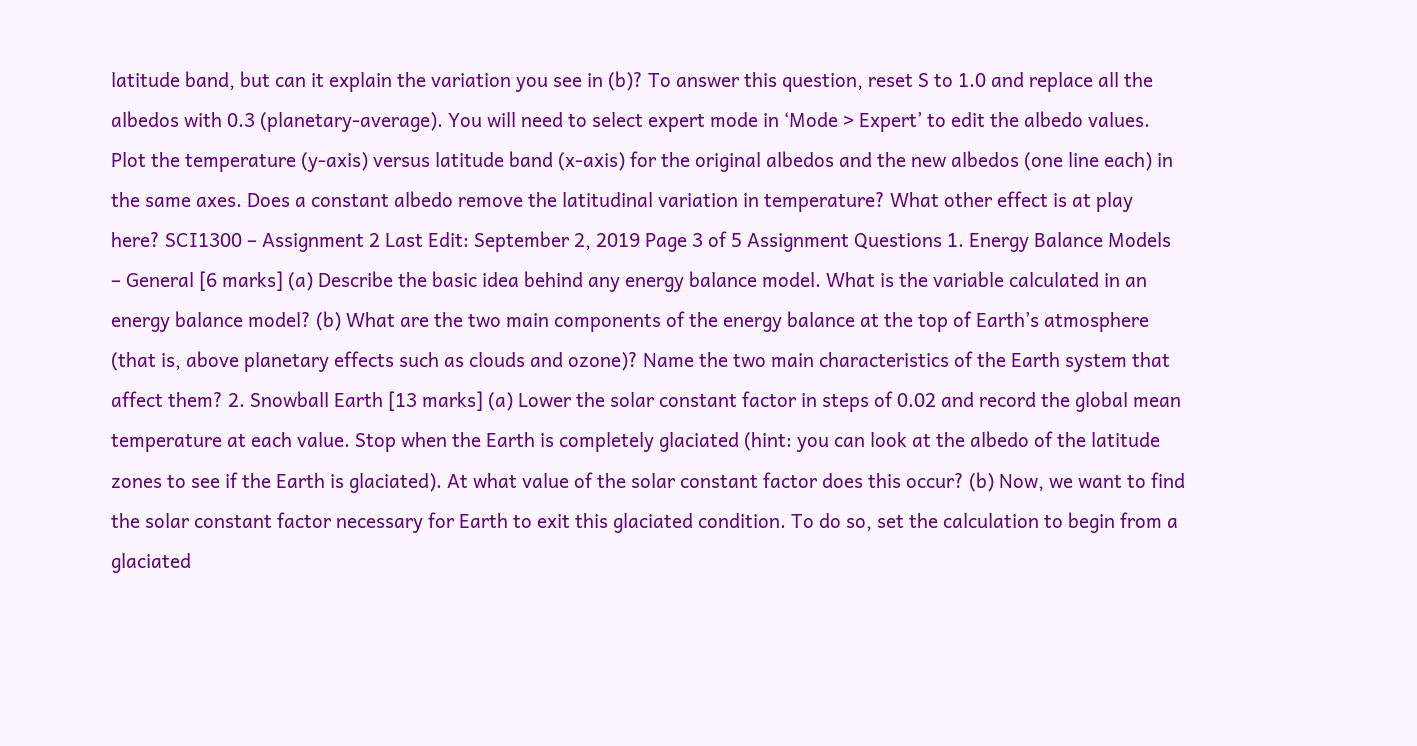latitude band, but can it explain the variation you see in (b)? To answer this question, reset S to 1.0 and replace all the albedos with 0.3 (planetary-average). You will need to select expert mode in ‘Mode > Expert’ to edit the albedo values. Plot the temperature (y-axis) versus latitude band (x-axis) for the original albedos and the new albedos (one line each) in the same axes. Does a constant albedo remove the latitudinal variation in temperature? What other effect is at play here? SCI1300 – Assignment 2 Last Edit: September 2, 2019 Page 3 of 5 Assignment Questions 1. Energy Balance Models – General [6 marks] (a) Describe the basic idea behind any energy balance model. What is the variable calculated in an energy balance model? (b) What are the two main components of the energy balance at the top of Earth’s atmosphere (that is, above planetary effects such as clouds and ozone)? Name the two main characteristics of the Earth system that affect them? 2. Snowball Earth [13 marks] (a) Lower the solar constant factor in steps of 0.02 and record the global mean temperature at each value. Stop when the Earth is completely glaciated (hint: you can look at the albedo of the latitude zones to see if the Earth is glaciated). At what value of the solar constant factor does this occur? (b) Now, we want to find the solar constant factor necessary for Earth to exit this glaciated condition. To do so, set the calculation to begin from a glaciated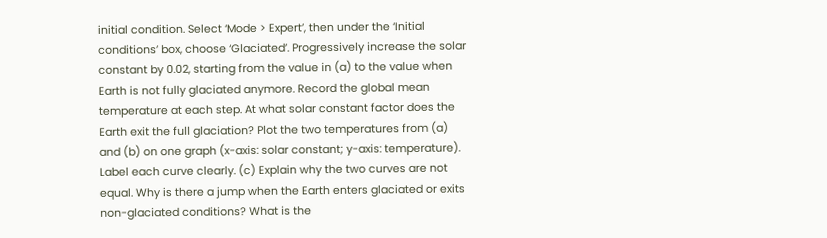initial condition. Select ‘Mode > Expert’, then under the ‘Initial conditions’ box, choose ‘Glaciated’. Progressively increase the solar constant by 0.02, starting from the value in (a) to the value when Earth is not fully glaciated anymore. Record the global mean temperature at each step. At what solar constant factor does the Earth exit the full glaciation? Plot the two temperatures from (a) and (b) on one graph (x-axis: solar constant; y-axis: temperature). Label each curve clearly. (c) Explain why the two curves are not equal. Why is there a jump when the Earth enters glaciated or exits non-glaciated conditions? What is the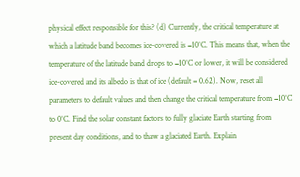physical effect responsible for this? (d) Currently, the critical temperature at which a latitude band becomes ice-covered is −10°C. This means that, when the temperature of the latitude band drops to −10°C or lower, it will be considered ice-covered and its albedo is that of ice (default = 0.62). Now, reset all parameters to default values and then change the critical temperature from −10°C to 0°C. Find the solar constant factors to fully glaciate Earth starting from present day conditions, and to thaw a glaciated Earth. Explain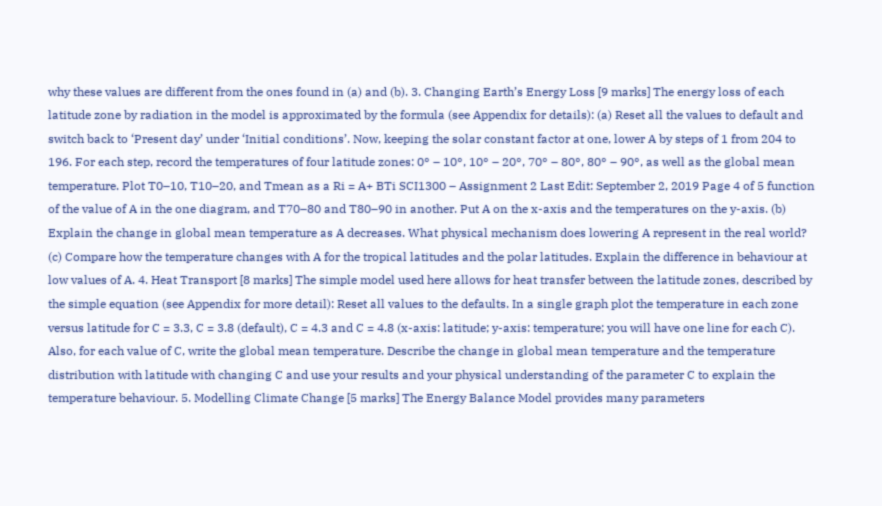why these values are different from the ones found in (a) and (b). 3. Changing Earth’s Energy Loss [9 marks] The energy loss of each latitude zone by radiation in the model is approximated by the formula (see Appendix for details): (a) Reset all the values to default and switch back to ‘Present day’ under ‘Initial conditions’. Now, keeping the solar constant factor at one, lower A by steps of 1 from 204 to 196. For each step, record the temperatures of four latitude zones: 0° – 10°, 10° – 20°, 70° – 80°, 80° – 90°, as well as the global mean temperature. Plot T0–10, T10–20, and Tmean as a Ri = A+ BTi SCI1300 – Assignment 2 Last Edit: September 2, 2019 Page 4 of 5 function of the value of A in the one diagram, and T70–80 and T80–90 in another. Put A on the x-axis and the temperatures on the y-axis. (b) Explain the change in global mean temperature as A decreases. What physical mechanism does lowering A represent in the real world? (c) Compare how the temperature changes with A for the tropical latitudes and the polar latitudes. Explain the difference in behaviour at low values of A. 4. Heat Transport [8 marks] The simple model used here allows for heat transfer between the latitude zones, described by the simple equation (see Appendix for more detail): Reset all values to the defaults. In a single graph plot the temperature in each zone versus latitude for C = 3.3, C = 3.8 (default), C = 4.3 and C = 4.8 (x-axis: latitude; y-axis: temperature; you will have one line for each C). Also, for each value of C, write the global mean temperature. Describe the change in global mean temperature and the temperature distribution with latitude with changing C and use your results and your physical understanding of the parameter C to explain the temperature behaviour. 5. Modelling Climate Change [5 marks] The Energy Balance Model provides many parameters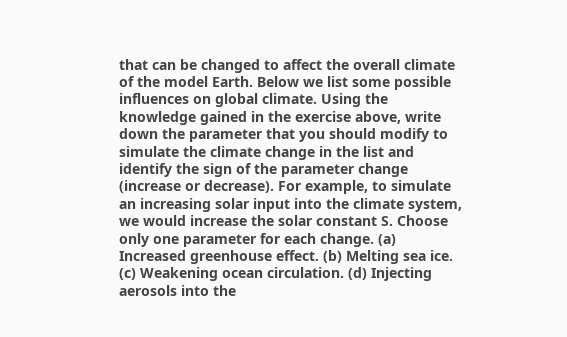that can be changed to affect the overall climate of the model Earth. Below we list some possible influences on global climate. Using the knowledge gained in the exercise above, write down the parameter that you should modify to simulate the climate change in the list and identify the sign of the parameter change (increase or decrease). For example, to simulate an increasing solar input into the climate system, we would increase the solar constant S. Choose only one parameter for each change. (a) Increased greenhouse effect. (b) Melting sea ice. (c) Weakening ocean circulation. (d) Injecting aerosols into the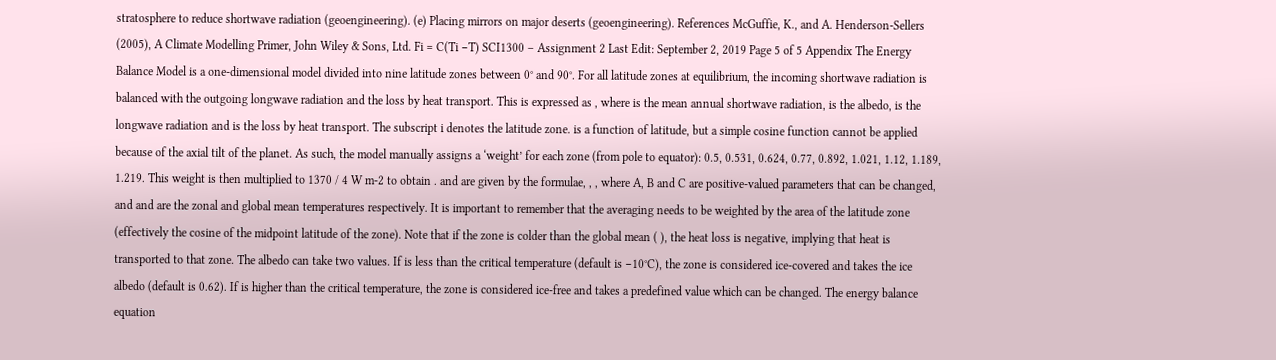stratosphere to reduce shortwave radiation (geoengineering). (e) Placing mirrors on major deserts (geoengineering). References McGuffie, K., and A. Henderson-Sellers (2005), A Climate Modelling Primer, John Wiley & Sons, Ltd. Fi = C(Ti −T) SCI1300 – Assignment 2 Last Edit: September 2, 2019 Page 5 of 5 Appendix The Energy Balance Model is a one-dimensional model divided into nine latitude zones between 0° and 90°. For all latitude zones at equilibrium, the incoming shortwave radiation is balanced with the outgoing longwave radiation and the loss by heat transport. This is expressed as , where is the mean annual shortwave radiation, is the albedo, is the longwave radiation and is the loss by heat transport. The subscript i denotes the latitude zone. is a function of latitude, but a simple cosine function cannot be applied because of the axial tilt of the planet. As such, the model manually assigns a ‘weight’ for each zone (from pole to equator): 0.5, 0.531, 0.624, 0.77, 0.892, 1.021, 1.12, 1.189, 1.219. This weight is then multiplied to 1370 / 4 W m-2 to obtain . and are given by the formulae, , , where A, B and C are positive-valued parameters that can be changed, and and are the zonal and global mean temperatures respectively. It is important to remember that the averaging needs to be weighted by the area of the latitude zone (effectively the cosine of the midpoint latitude of the zone). Note that if the zone is colder than the global mean ( ), the heat loss is negative, implying that heat is transported to that zone. The albedo can take two values. If is less than the critical temperature (default is −10°C), the zone is considered ice-covered and takes the ice albedo (default is 0.62). If is higher than the critical temperature, the zone is considered ice-free and takes a predefined value which can be changed. The energy balance equation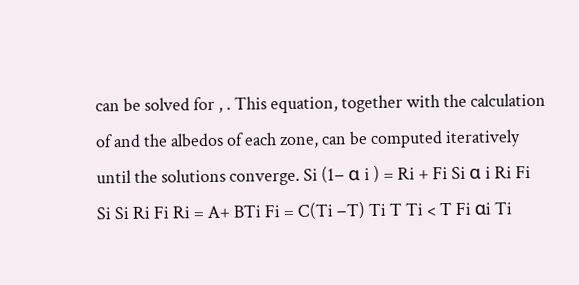can be solved for , . This equation, together with the calculation of and the albedos of each zone, can be computed iteratively until the solutions converge. Si (1− α i ) = Ri + Fi Si α i Ri Fi Si Si Ri Fi Ri = A+ BTi Fi = C(Ti −T) Ti T Ti < T Fi αi Ti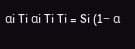αi Ti αi Ti Ti = Si (1− α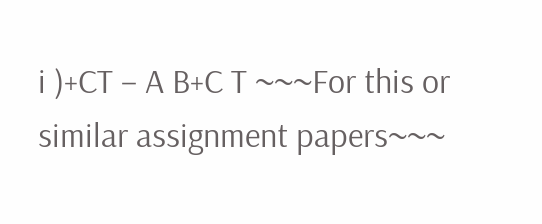i )+CT − A B+C T ~~~For this or similar assignment papers~~~